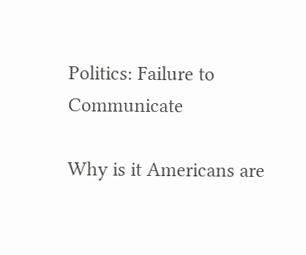Politics: Failure to Communicate

Why is it Americans are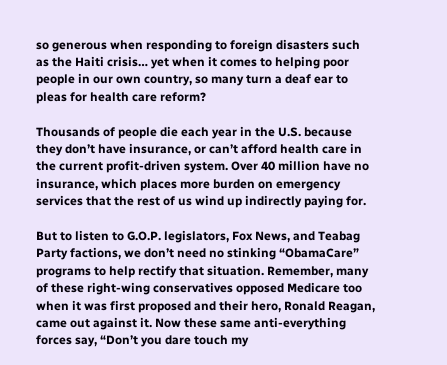so generous when responding to foreign disasters such as the Haiti crisis… yet when it comes to helping poor people in our own country, so many turn a deaf ear to pleas for health care reform?

Thousands of people die each year in the U.S. because they don’t have insurance, or can’t afford health care in the current profit-driven system. Over 40 million have no insurance, which places more burden on emergency services that the rest of us wind up indirectly paying for.

But to listen to G.O.P. legislators, Fox News, and Teabag Party factions, we don’t need no stinking “ObamaCare” programs to help rectify that situation. Remember, many of these right-wing conservatives opposed Medicare too when it was first proposed and their hero, Ronald Reagan, came out against it. Now these same anti-everything forces say, “Don’t you dare touch my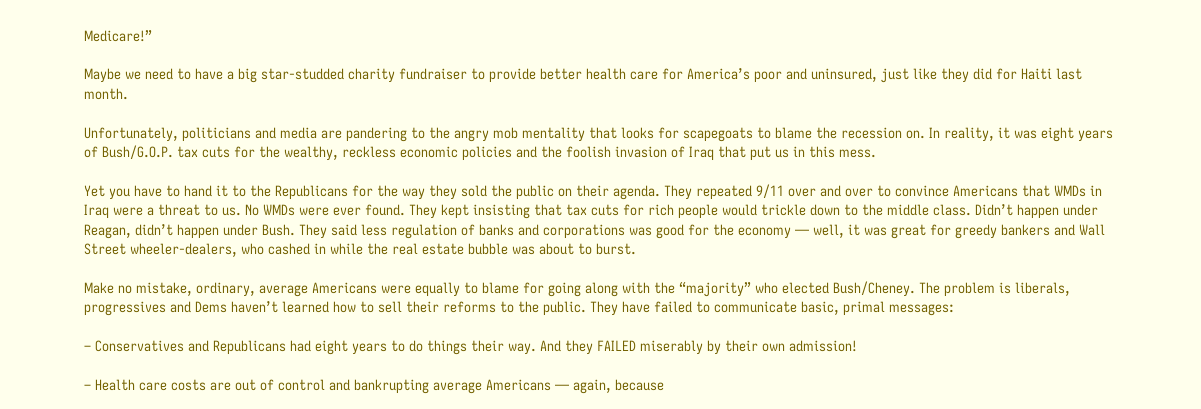Medicare!”

Maybe we need to have a big star-studded charity fundraiser to provide better health care for America’s poor and uninsured, just like they did for Haiti last month.

Unfortunately, politicians and media are pandering to the angry mob mentality that looks for scapegoats to blame the recession on. In reality, it was eight years of Bush/G.O.P. tax cuts for the wealthy, reckless economic policies and the foolish invasion of Iraq that put us in this mess.

Yet you have to hand it to the Republicans for the way they sold the public on their agenda. They repeated 9/11 over and over to convince Americans that WMDs in Iraq were a threat to us. No WMDs were ever found. They kept insisting that tax cuts for rich people would trickle down to the middle class. Didn’t happen under Reagan, didn’t happen under Bush. They said less regulation of banks and corporations was good for the economy — well, it was great for greedy bankers and Wall Street wheeler-dealers, who cashed in while the real estate bubble was about to burst.

Make no mistake, ordinary, average Americans were equally to blame for going along with the “majority” who elected Bush/Cheney. The problem is liberals, progressives and Dems haven’t learned how to sell their reforms to the public. They have failed to communicate basic, primal messages:

– Conservatives and Republicans had eight years to do things their way. And they FAILED miserably by their own admission!

– Health care costs are out of control and bankrupting average Americans — again, because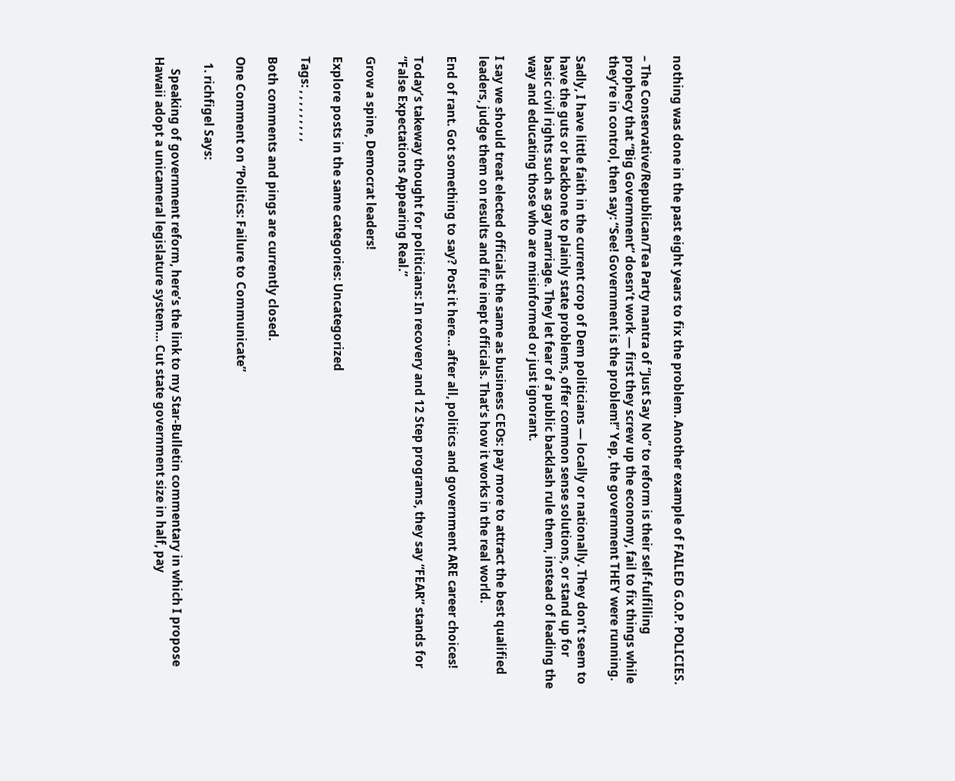nothing was done in the past eight years to fix the problem. Another example of FAILED G.O.P. POLICIES.

– The Conservative/Republican/Tea Party mantra of “Just Say No” to reform is their self-fulfilling prophecy that “Big Government” doesn’t work — first they screw up the economy, fail to fix things while they’re in control, then say: “See! Government is the problem!” Yep, the government THEY were running.

Sadly, I have little faith in the current crop of Dem politicians — locally or nationally. They don’t seem to have the guts or backbone to plainly state problems, offer common sense solutions, or stand up for basic civil rights such as gay marriage. They let fear of a public backlash rule them, instead of leading the way and educating those who are misinformed or just ignorant.

I say we should treat elected officials the same as business CEOs: pay more to attract the best qualified leaders, judge them on results and fire inept officials. That’s how it works in the real world.

End of rant. Got something to say? Post it here… after all, politics and government ARE career choices!

Today’s takeway thought for politicians: In recovery and 12 Step programs, they say “FEAR” stands for “False Expectations Appearing Real.”

Grow a spine, Democrat leaders!

Explore posts in the same categories: Uncategorized

Tags: , , , , , , , , ,

Both comments and pings are currently closed.

One Comment on “Politics: Failure to Communicate”

  1. richfigel Says:

    Speaking of government reform, here’s the link to my Star-Bulletin commentary in which I propose Hawaii adopt a unicameral legislature system… Cut state government size in half, pay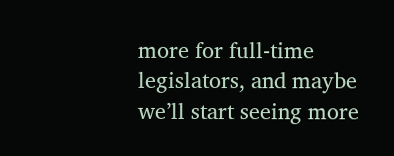more for full-time legislators, and maybe we’ll start seeing more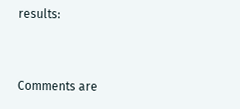results:


Comments are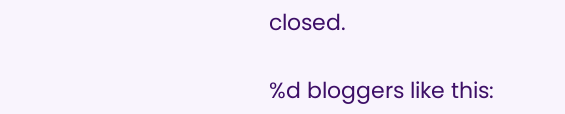closed.

%d bloggers like this: